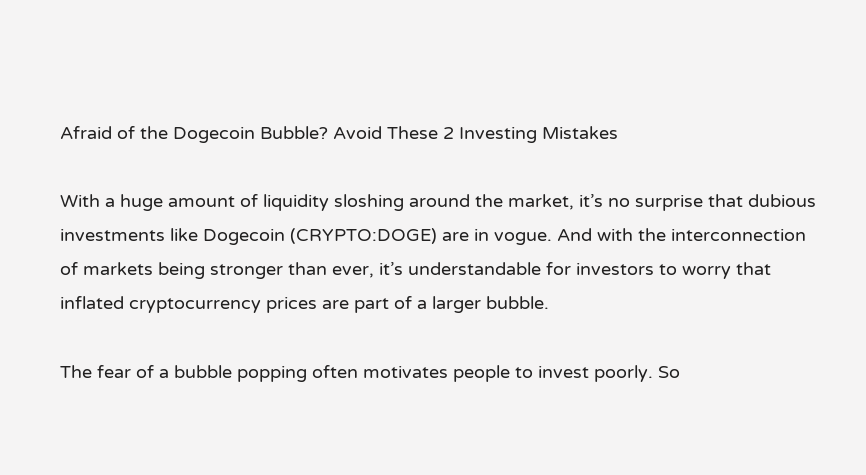Afraid of the Dogecoin Bubble? Avoid These 2 Investing Mistakes

With a huge amount of liquidity sloshing around the market, it’s no surprise that dubious investments like Dogecoin (CRYPTO:DOGE) are in vogue. And with the interconnection of markets being stronger than ever, it’s understandable for investors to worry that inflated cryptocurrency prices are part of a larger bubble.

The fear of a bubble popping often motivates people to invest poorly. So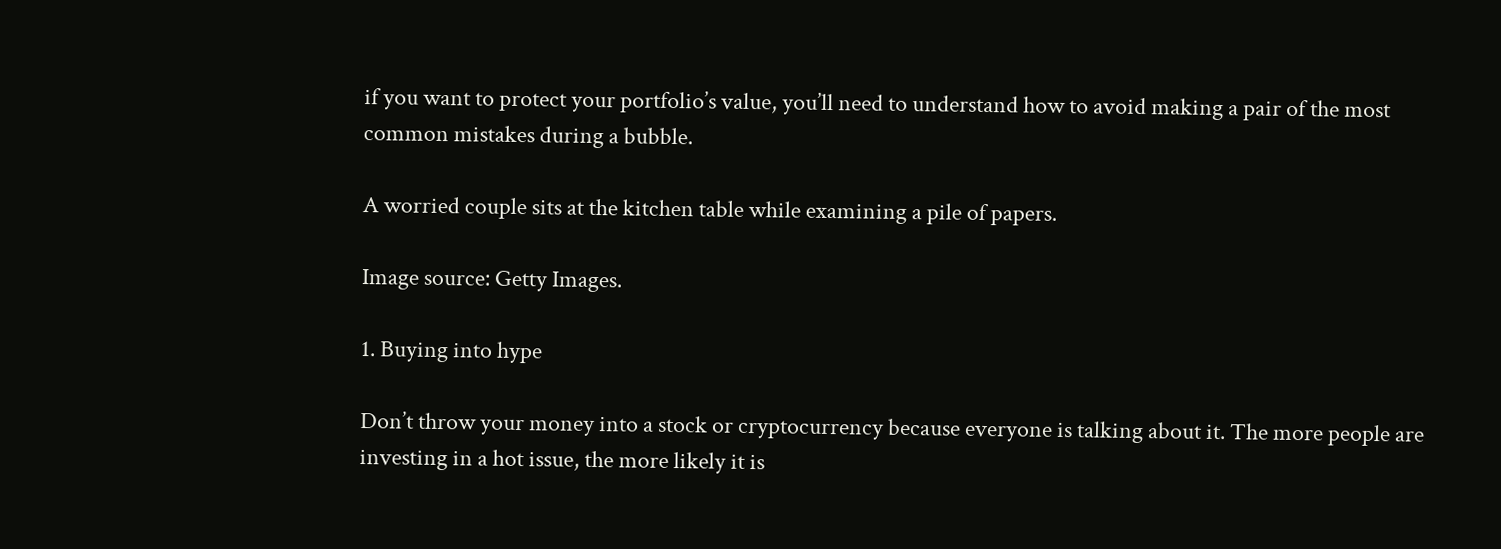if you want to protect your portfolio’s value, you’ll need to understand how to avoid making a pair of the most common mistakes during a bubble.

A worried couple sits at the kitchen table while examining a pile of papers.

Image source: Getty Images.

1. Buying into hype

Don’t throw your money into a stock or cryptocurrency because everyone is talking about it. The more people are investing in a hot issue, the more likely it is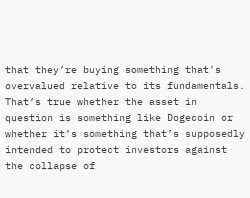that they’re buying something that’s overvalued relative to its fundamentals. That’s true whether the asset in question is something like Dogecoin or whether it’s something that’s supposedly intended to protect investors against the collapse of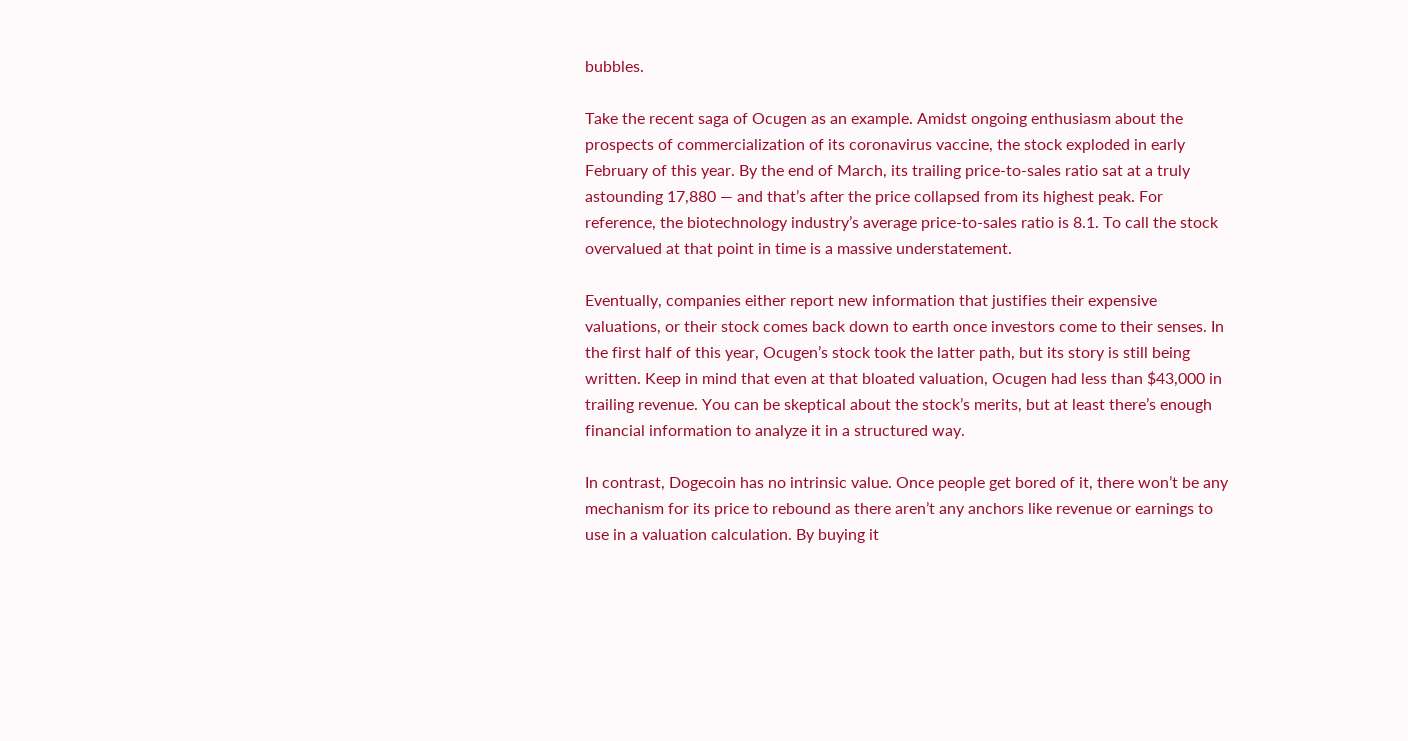bubbles.

Take the recent saga of Ocugen as an example. Amidst ongoing enthusiasm about the prospects of commercialization of its coronavirus vaccine, the stock exploded in early February of this year. By the end of March, its trailing price-to-sales ratio sat at a truly astounding 17,880 — and that’s after the price collapsed from its highest peak. For reference, the biotechnology industry’s average price-to-sales ratio is 8.1. To call the stock overvalued at that point in time is a massive understatement.

Eventually, companies either report new information that justifies their expensive valuations, or their stock comes back down to earth once investors come to their senses. In the first half of this year, Ocugen’s stock took the latter path, but its story is still being written. Keep in mind that even at that bloated valuation, Ocugen had less than $43,000 in trailing revenue. You can be skeptical about the stock’s merits, but at least there’s enough financial information to analyze it in a structured way.

In contrast, Dogecoin has no intrinsic value. Once people get bored of it, there won’t be any mechanism for its price to rebound as there aren’t any anchors like revenue or earnings to use in a valuation calculation. By buying it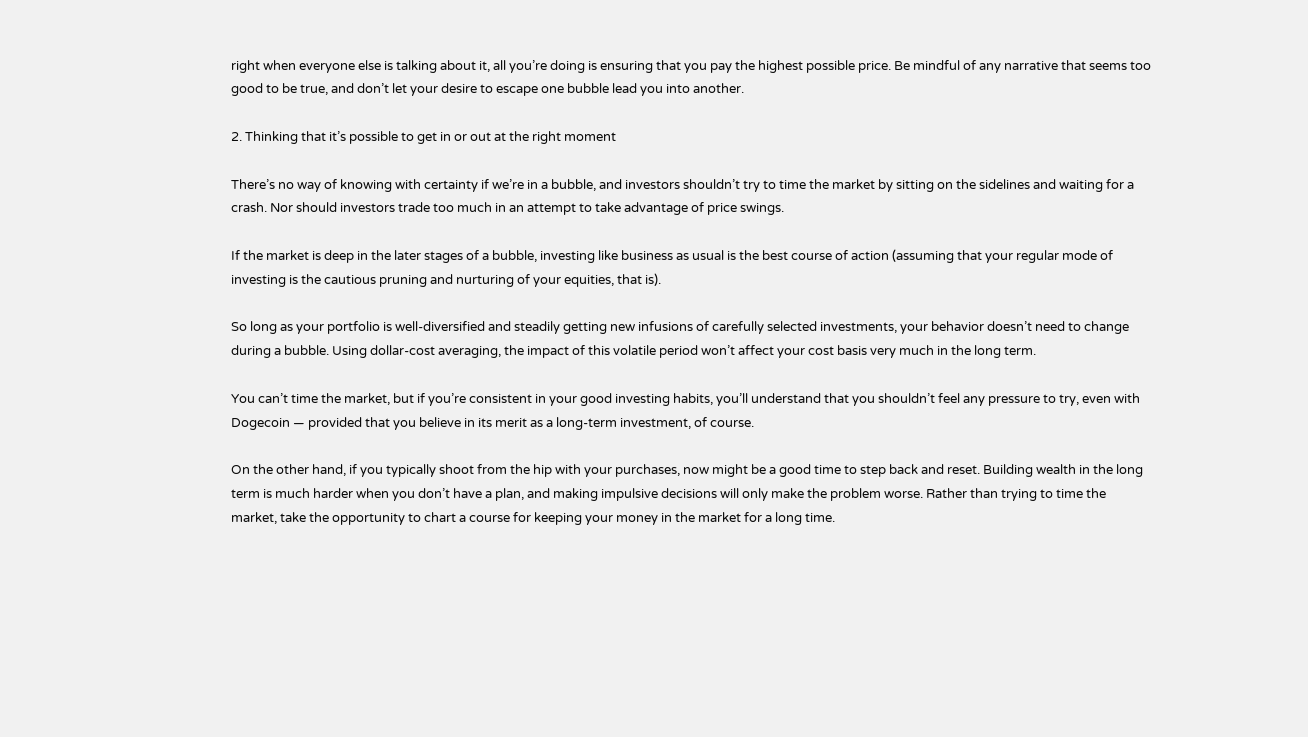right when everyone else is talking about it, all you’re doing is ensuring that you pay the highest possible price. Be mindful of any narrative that seems too good to be true, and don’t let your desire to escape one bubble lead you into another.

2. Thinking that it’s possible to get in or out at the right moment

There’s no way of knowing with certainty if we’re in a bubble, and investors shouldn’t try to time the market by sitting on the sidelines and waiting for a crash. Nor should investors trade too much in an attempt to take advantage of price swings.

If the market is deep in the later stages of a bubble, investing like business as usual is the best course of action (assuming that your regular mode of investing is the cautious pruning and nurturing of your equities, that is).

So long as your portfolio is well-diversified and steadily getting new infusions of carefully selected investments, your behavior doesn’t need to change during a bubble. Using dollar-cost averaging, the impact of this volatile period won’t affect your cost basis very much in the long term.

You can’t time the market, but if you’re consistent in your good investing habits, you’ll understand that you shouldn’t feel any pressure to try, even with Dogecoin — provided that you believe in its merit as a long-term investment, of course.

On the other hand, if you typically shoot from the hip with your purchases, now might be a good time to step back and reset. Building wealth in the long term is much harder when you don’t have a plan, and making impulsive decisions will only make the problem worse. Rather than trying to time the market, take the opportunity to chart a course for keeping your money in the market for a long time.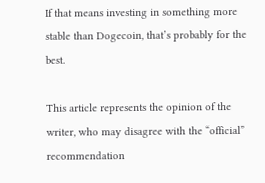If that means investing in something more stable than Dogecoin, that’s probably for the best.

This article represents the opinion of the writer, who may disagree with the “official” recommendation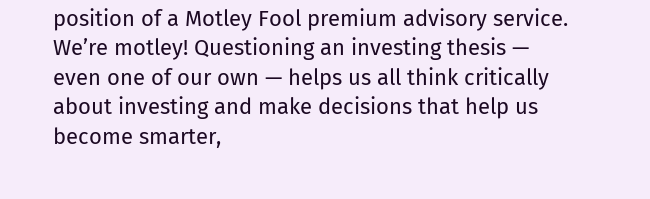position of a Motley Fool premium advisory service. We’re motley! Questioning an investing thesis — even one of our own — helps us all think critically about investing and make decisions that help us become smarter,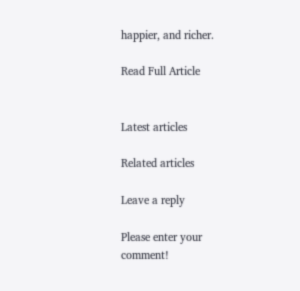happier, and richer.

Read Full Article


Latest articles

Related articles

Leave a reply

Please enter your comment!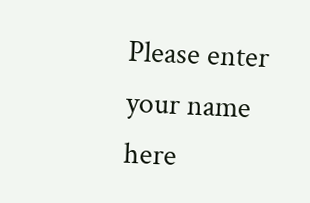Please enter your name here